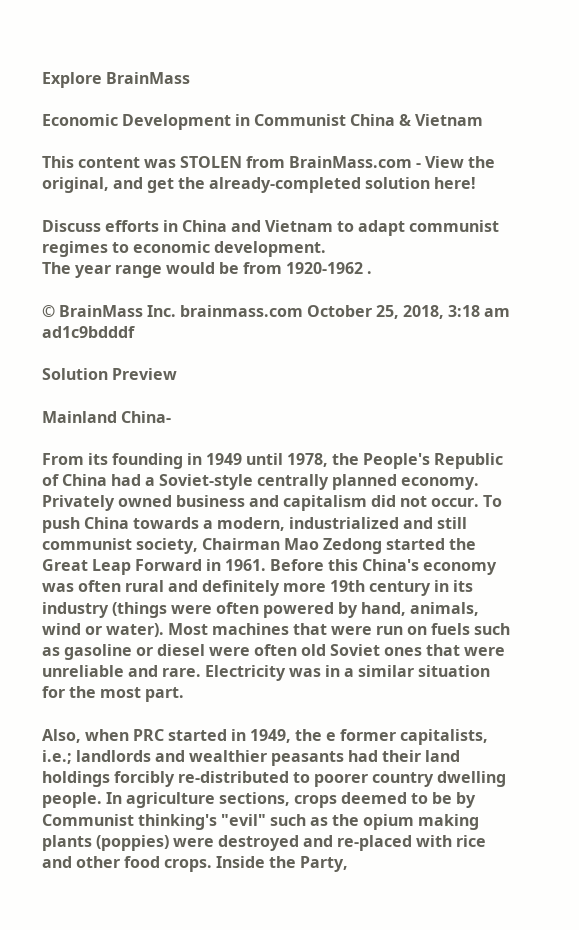Explore BrainMass

Economic Development in Communist China & Vietnam

This content was STOLEN from BrainMass.com - View the original, and get the already-completed solution here!

Discuss efforts in China and Vietnam to adapt communist regimes to economic development.
The year range would be from 1920-1962 .

© BrainMass Inc. brainmass.com October 25, 2018, 3:18 am ad1c9bdddf

Solution Preview

Mainland China-

From its founding in 1949 until 1978, the People's Republic of China had a Soviet-style centrally planned economy. Privately owned business and capitalism did not occur. To push China towards a modern, industrialized and still communist society, Chairman Mao Zedong started the Great Leap Forward in 1961. Before this China's economy was often rural and definitely more 19th century in its industry (things were often powered by hand, animals, wind or water). Most machines that were run on fuels such as gasoline or diesel were often old Soviet ones that were unreliable and rare. Electricity was in a similar situation for the most part.

Also, when PRC started in 1949, the e former capitalists, i.e.; landlords and wealthier peasants had their land holdings forcibly re-distributed to poorer country dwelling people. In agriculture sections, crops deemed to be by Communist thinking's "evil" such as the opium making plants (poppies) were destroyed and re-placed with rice and other food crops. Inside the Party,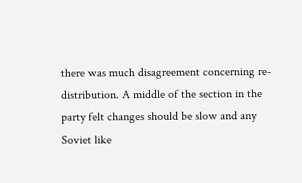there was much disagreement concerning re-distribution. A middle of the section in the party felt changes should be slow and any Soviet like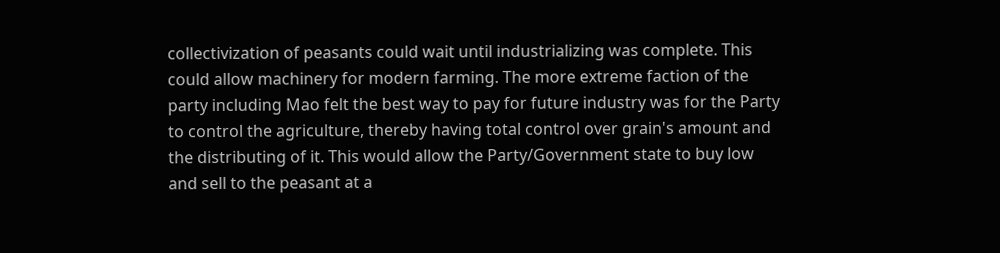collectivization of peasants could wait until industrializing was complete. This could allow machinery for modern farming. The more extreme faction of the party including Mao felt the best way to pay for future industry was for the Party to control the agriculture, thereby having total control over grain's amount and the distributing of it. This would allow the Party/Government state to buy low and sell to the peasant at a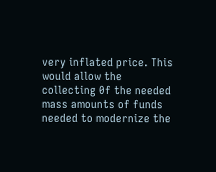very inflated price. This would allow the collecting 0f the needed mass amounts of funds needed to modernize the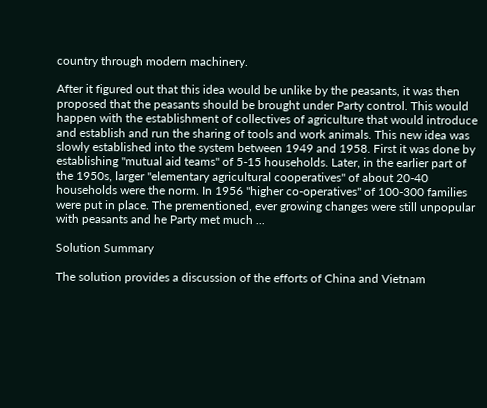country through modern machinery.

After it figured out that this idea would be unlike by the peasants, it was then proposed that the peasants should be brought under Party control. This would happen with the establishment of collectives of agriculture that would introduce and establish and run the sharing of tools and work animals. This new idea was slowly established into the system between 1949 and 1958. First it was done by establishing "mutual aid teams" of 5-15 households. Later, in the earlier part of the 1950s, larger "elementary agricultural cooperatives" of about 20-40 households were the norm. In 1956 "higher co-operatives" of 100-300 families were put in place. The prementioned, ever growing changes were still unpopular with peasants and he Party met much ...

Solution Summary

The solution provides a discussion of the efforts of China and Vietnam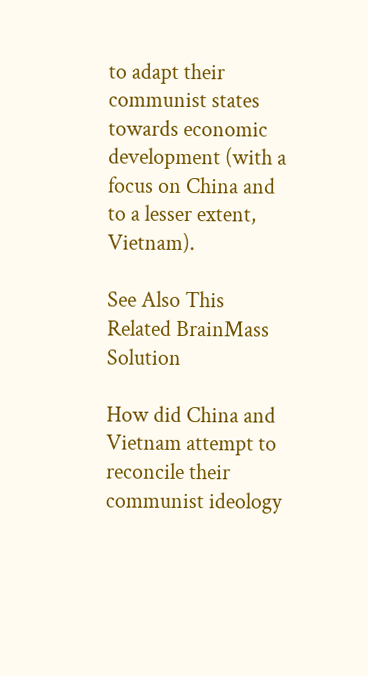to adapt their communist states towards economic development (with a focus on China and to a lesser extent, Vietnam).

See Also This Related BrainMass Solution

How did China and Vietnam attempt to reconcile their communist ideology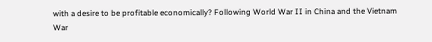with a desire to be profitable economically? Following World War II in China and the Vietnam War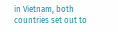in Vietnam, both countries set out to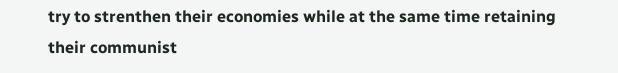try to strenthen their economies while at the same time retaining their communist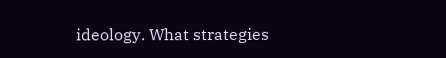ideology. What strategies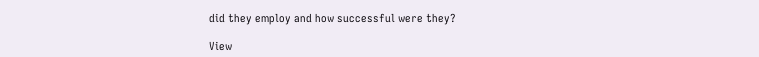did they employ and how successful were they?

View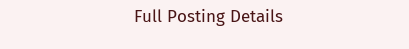Full Posting Details